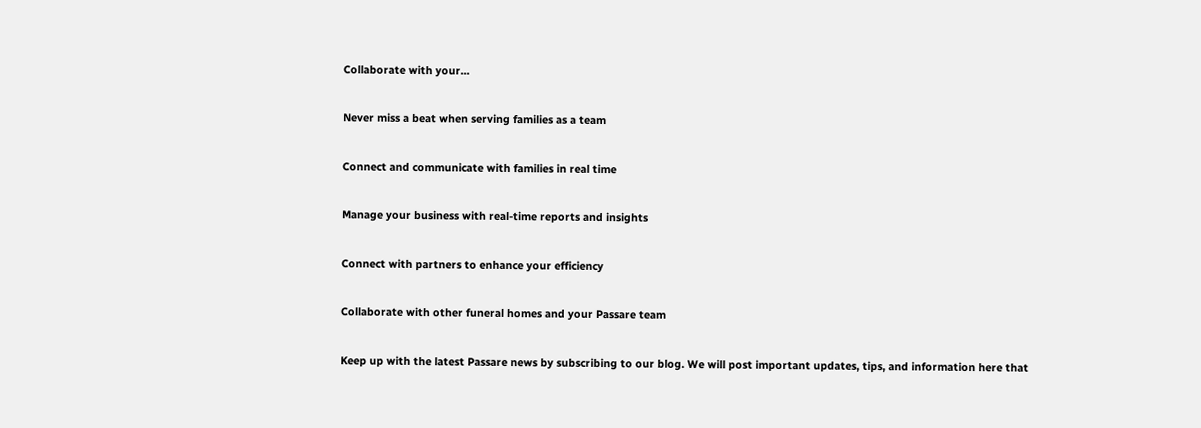Collaborate with your...


Never miss a beat when serving families as a team


Connect and communicate with families in real time


Manage your business with real-time reports and insights


Connect with partners to enhance your efficiency


Collaborate with other funeral homes and your Passare team


Keep up with the latest Passare news by subscribing to our blog. We will post important updates, tips, and information here that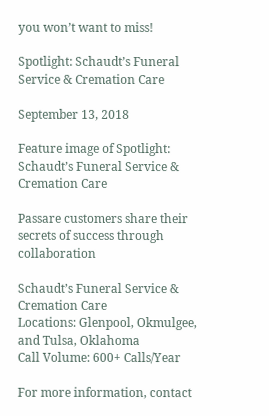you won’t want to miss!

Spotlight: Schaudt’s Funeral Service & Cremation Care

September 13, 2018

Feature image of Spotlight: Schaudt’s Funeral Service & Cremation Care

Passare customers share their secrets of success through collaboration

Schaudt’s Funeral Service & Cremation Care
Locations: Glenpool, Okmulgee, and Tulsa, Oklahoma
Call Volume: 600+ Calls/Year

For more information, contact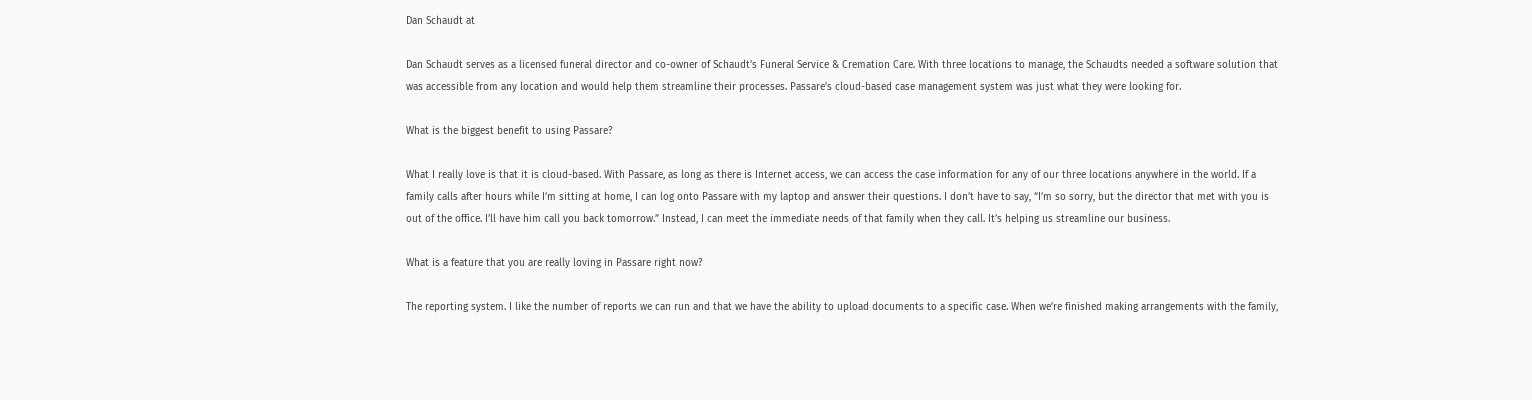Dan Schaudt at

Dan Schaudt serves as a licensed funeral director and co-owner of Schaudt’s Funeral Service & Cremation Care. With three locations to manage, the Schaudts needed a software solution that was accessible from any location and would help them streamline their processes. Passare’s cloud-based case management system was just what they were looking for.

What is the biggest benefit to using Passare?

What I really love is that it is cloud-based. With Passare, as long as there is Internet access, we can access the case information for any of our three locations anywhere in the world. If a family calls after hours while I’m sitting at home, I can log onto Passare with my laptop and answer their questions. I don’t have to say, “I’m so sorry, but the director that met with you is out of the office. I’ll have him call you back tomorrow.” Instead, I can meet the immediate needs of that family when they call. It’s helping us streamline our business.

What is a feature that you are really loving in Passare right now?

The reporting system. I like the number of reports we can run and that we have the ability to upload documents to a specific case. When we’re finished making arrangements with the family,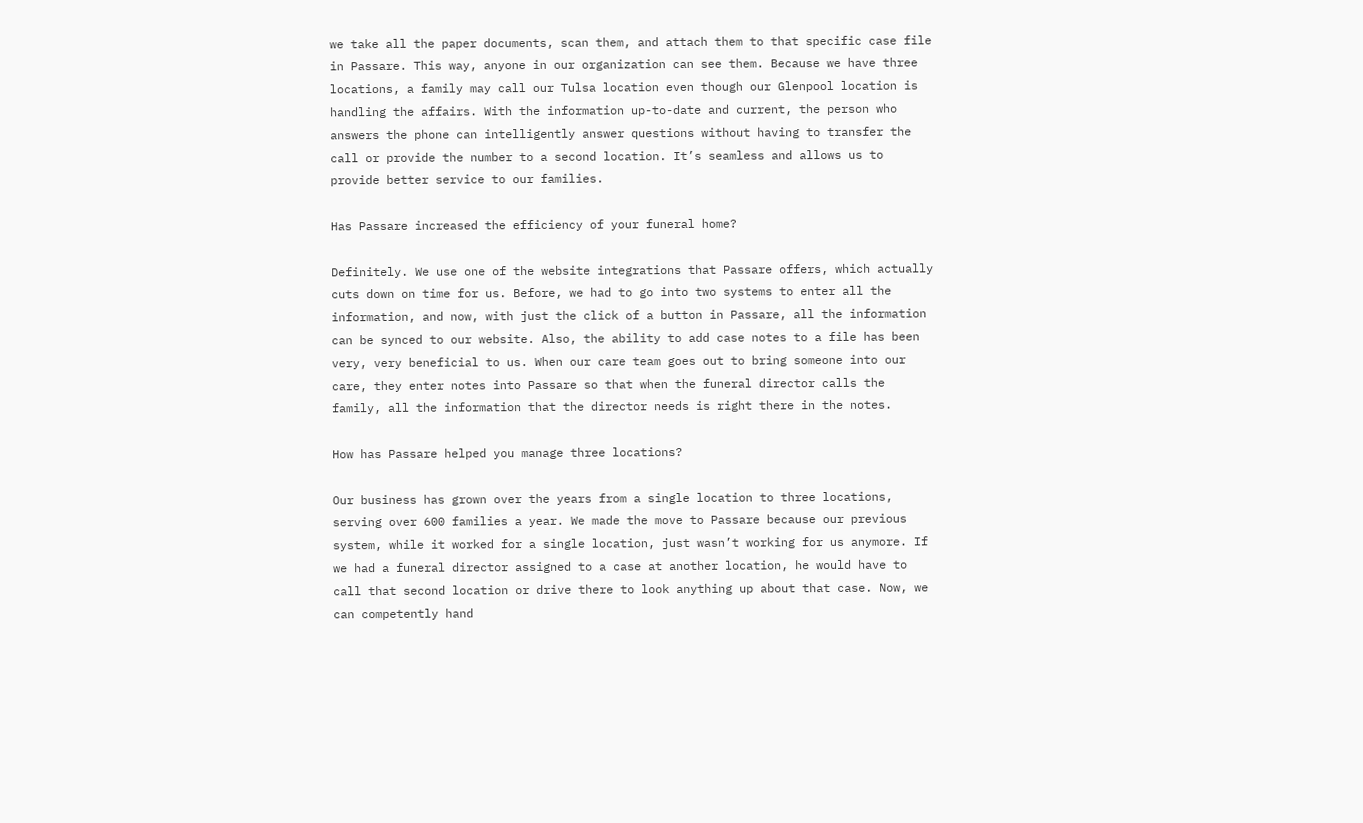we take all the paper documents, scan them, and attach them to that specific case file in Passare. This way, anyone in our organization can see them. Because we have three locations, a family may call our Tulsa location even though our Glenpool location is handling the affairs. With the information up-to-date and current, the person who answers the phone can intelligently answer questions without having to transfer the call or provide the number to a second location. It’s seamless and allows us to provide better service to our families.

Has Passare increased the efficiency of your funeral home?

Definitely. We use one of the website integrations that Passare offers, which actually cuts down on time for us. Before, we had to go into two systems to enter all the information, and now, with just the click of a button in Passare, all the information can be synced to our website. Also, the ability to add case notes to a file has been very, very beneficial to us. When our care team goes out to bring someone into our care, they enter notes into Passare so that when the funeral director calls the family, all the information that the director needs is right there in the notes.

How has Passare helped you manage three locations?

Our business has grown over the years from a single location to three locations, serving over 600 families a year. We made the move to Passare because our previous system, while it worked for a single location, just wasn’t working for us anymore. If we had a funeral director assigned to a case at another location, he would have to call that second location or drive there to look anything up about that case. Now, we can competently hand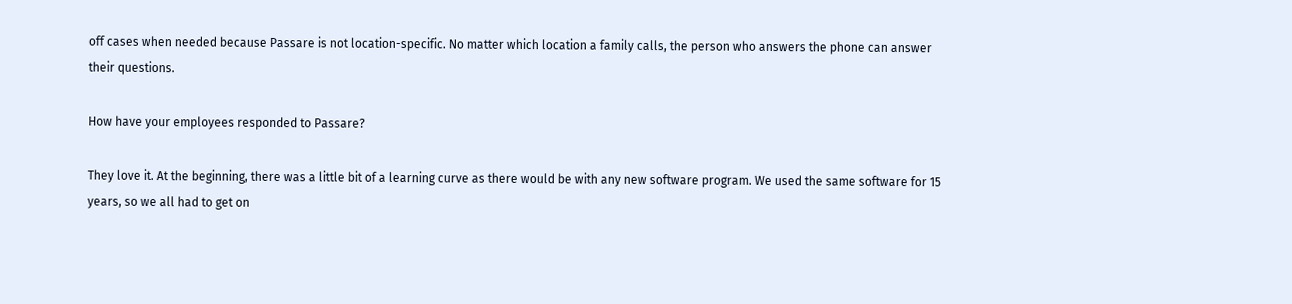off cases when needed because Passare is not location-specific. No matter which location a family calls, the person who answers the phone can answer their questions.

How have your employees responded to Passare?

They love it. At the beginning, there was a little bit of a learning curve as there would be with any new software program. We used the same software for 15 years, so we all had to get on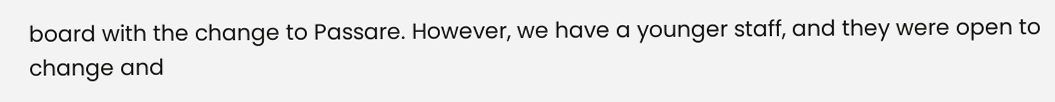board with the change to Passare. However, we have a younger staff, and they were open to change and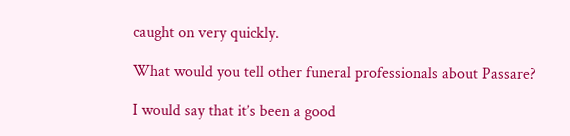caught on very quickly.

What would you tell other funeral professionals about Passare?

I would say that it’s been a good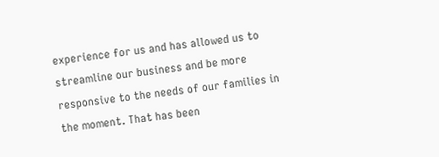experience for us and has allowed us to streamline our business and be more responsive to the needs of our families in the moment. That has been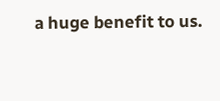a huge benefit to us.